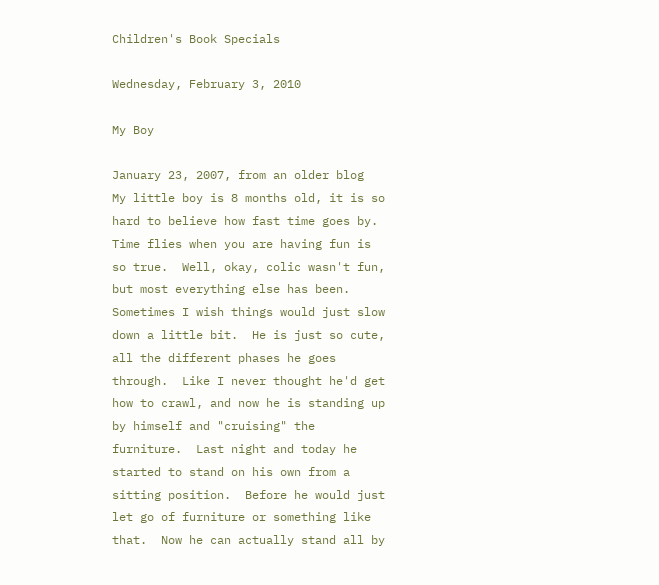Children's Book Specials

Wednesday, February 3, 2010

My Boy

January 23, 2007, from an older blog
My little boy is 8 months old, it is so hard to believe how fast time goes by.  Time flies when you are having fun is so true.  Well, okay, colic wasn't fun, but most everything else has been.  Sometimes I wish things would just slow down a little bit.  He is just so cute, all the different phases he goes through.  Like I never thought he'd get how to crawl, and now he is standing up by himself and "cruising" the furniture.  Last night and today he started to stand on his own from a sitting position.  Before he would just let go of furniture or something like that.  Now he can actually stand all by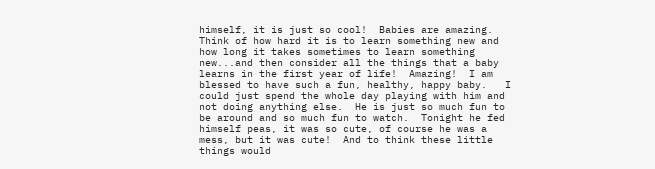himself, it is just so cool!  Babies are amazing.  Think of how hard it is to learn something new and how long it takes sometimes to learn something new...and then consider all the things that a baby learns in the first year of life!  Amazing!  I am blessed to have such a fun, healthy, happy baby.   I could just spend the whole day playing with him and not doing anything else.  He is just so much fun to be around and so much fun to watch.  Tonight he fed himself peas, it was so cute, of course he was a mess, but it was cute!  And to think these little things would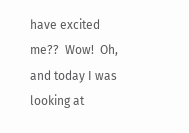have excited me??  Wow!  Oh, and today I was looking at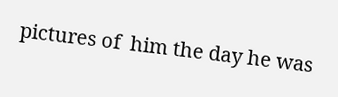pictures of  him the day he was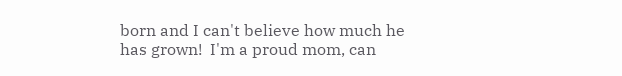born and I can't believe how much he has grown!  I'm a proud mom, can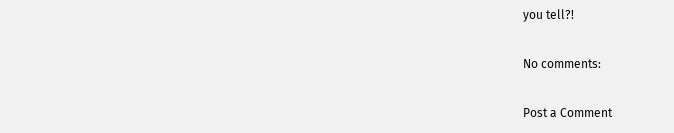you tell?!

No comments:

Post a Comment